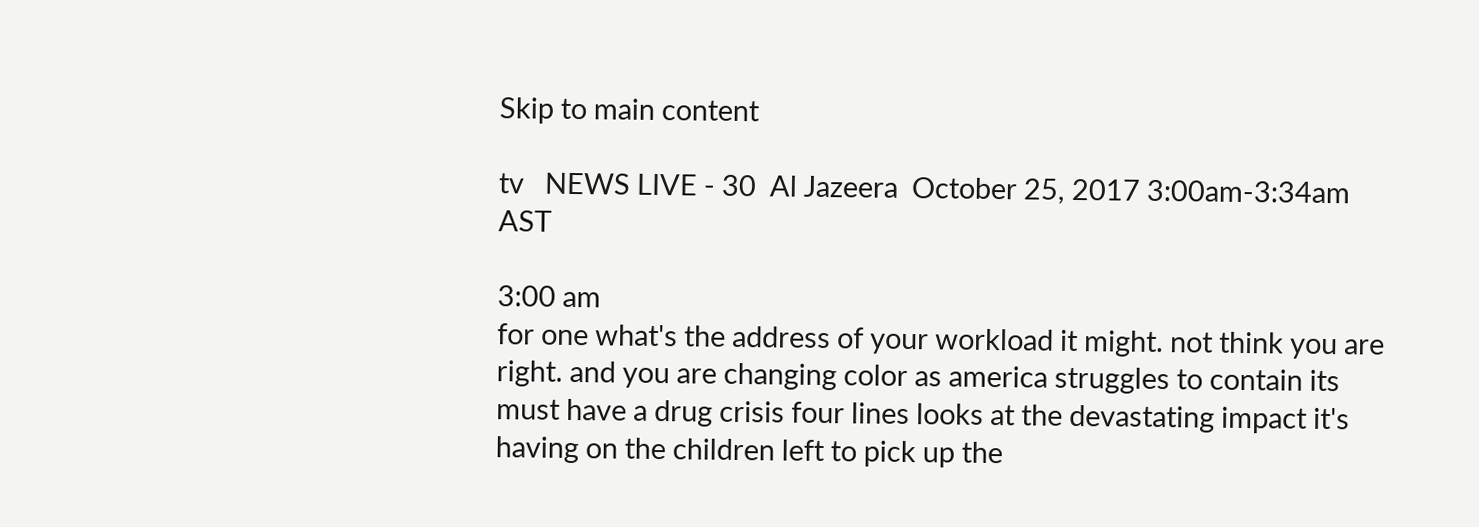Skip to main content

tv   NEWS LIVE - 30  Al Jazeera  October 25, 2017 3:00am-3:34am AST

3:00 am
for one what's the address of your workload it might. not think you are right. and you are changing color as america struggles to contain its must have a drug crisis four lines looks at the devastating impact it's having on the children left to pick up the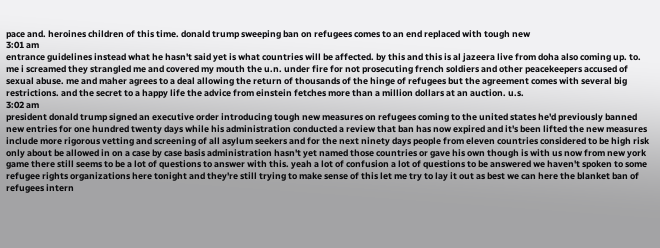pace and. heroines children of this time. donald trump sweeping ban on refugees comes to an end replaced with tough new
3:01 am
entrance guidelines instead what he hasn't said yet is what countries will be affected. by this and this is al jazeera live from doha also coming up. to. me i screamed they strangled me and covered my mouth the u.n. under fire for not prosecuting french soldiers and other peacekeepers accused of sexual abuse. me and maher agrees to a deal allowing the return of thousands of the hinge of refugees but the agreement comes with several big restrictions. and the secret to a happy life the advice from einstein fetches more than a million dollars at an auction. u.s.
3:02 am
president donald trump signed an executive order introducing tough new measures on refugees coming to the united states he'd previously banned new entries for one hundred twenty days while his administration conducted a review that ban has now expired and it's been lifted the new measures include more rigorous vetting and screening of all asylum seekers and for the next ninety days people from eleven countries considered to be high risk only about be allowed in on a case by case basis administration hasn't yet named those countries or gave his own though is with us now from new york game there still seems to be a lot of questions to answer with this. yeah a lot of confusion a lot of questions to be answered we haven't spoken to some refugee rights organizations here tonight and they're still trying to make sense of this let me try to lay it out as best we can here the blanket ban of refugees intern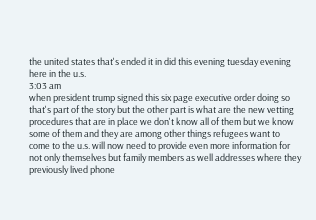the united states that's ended it in did this evening tuesday evening here in the u.s.
3:03 am
when president trump signed this six page executive order doing so that's part of the story but the other part is what are the new vetting procedures that are in place we don't know all of them but we know some of them and they are among other things refugees want to come to the u.s. will now need to provide even more information for not only themselves but family members as well addresses where they previously lived phone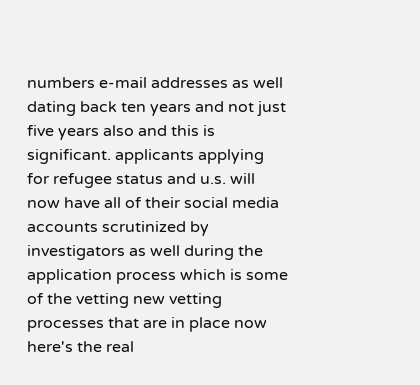numbers e-mail addresses as well dating back ten years and not just five years also and this is significant. applicants applying for refugee status and u.s. will now have all of their social media accounts scrutinized by investigators as well during the application process which is some of the vetting new vetting processes that are in place now here's the real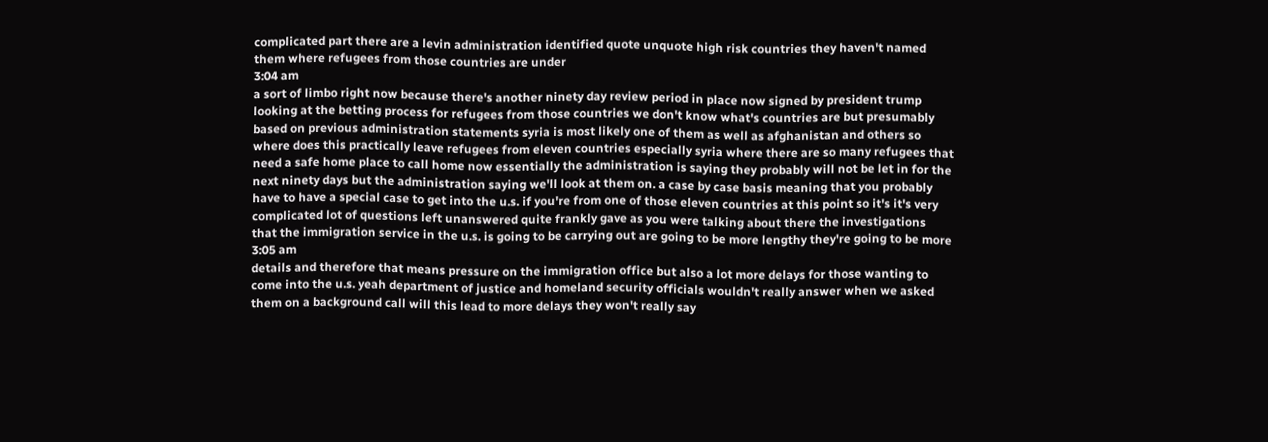complicated part there are a levin administration identified quote unquote high risk countries they haven't named them where refugees from those countries are under
3:04 am
a sort of limbo right now because there's another ninety day review period in place now signed by president trump looking at the betting process for refugees from those countries we don't know what's countries are but presumably based on previous administration statements syria is most likely one of them as well as afghanistan and others so where does this practically leave refugees from eleven countries especially syria where there are so many refugees that need a safe home place to call home now essentially the administration is saying they probably will not be let in for the next ninety days but the administration saying we'll look at them on. a case by case basis meaning that you probably have to have a special case to get into the u.s. if you're from one of those eleven countries at this point so it's it's very complicated lot of questions left unanswered quite frankly gave as you were talking about there the investigations that the immigration service in the u.s. is going to be carrying out are going to be more lengthy they're going to be more
3:05 am
details and therefore that means pressure on the immigration office but also a lot more delays for those wanting to come into the u.s. yeah department of justice and homeland security officials wouldn't really answer when we asked them on a background call will this lead to more delays they won't really say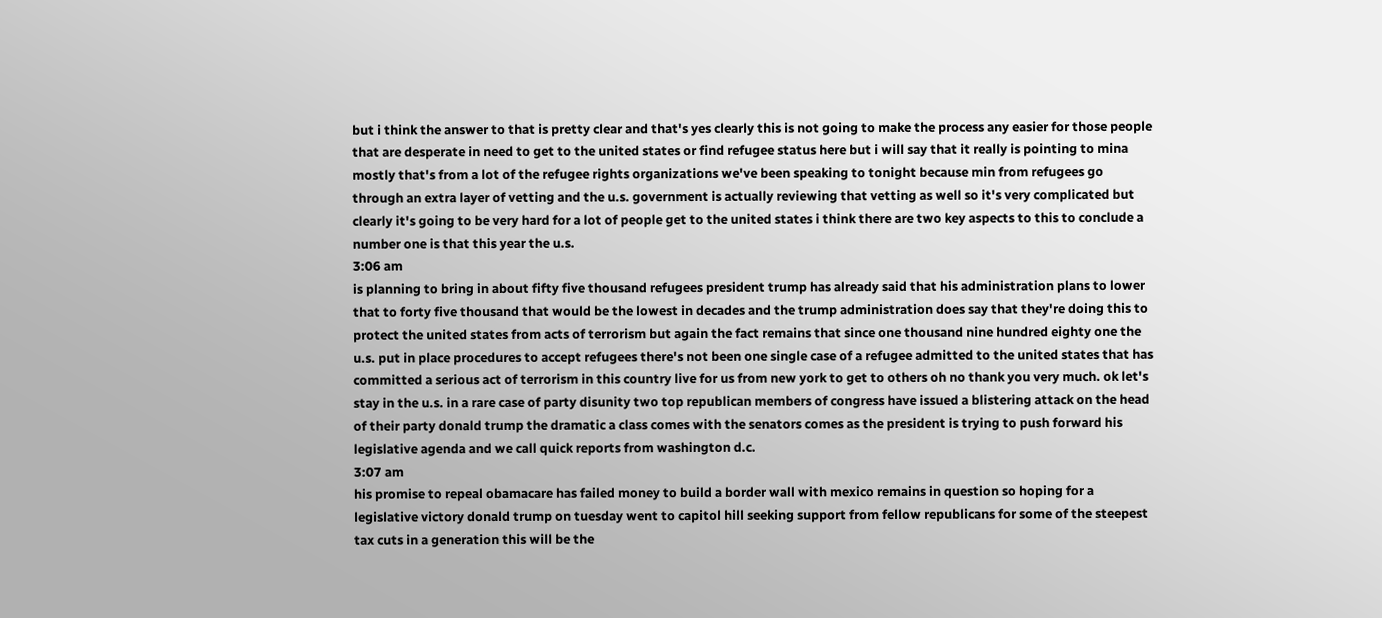but i think the answer to that is pretty clear and that's yes clearly this is not going to make the process any easier for those people that are desperate in need to get to the united states or find refugee status here but i will say that it really is pointing to mina mostly that's from a lot of the refugee rights organizations we've been speaking to tonight because min from refugees go through an extra layer of vetting and the u.s. government is actually reviewing that vetting as well so it's very complicated but clearly it's going to be very hard for a lot of people get to the united states i think there are two key aspects to this to conclude a number one is that this year the u.s.
3:06 am
is planning to bring in about fifty five thousand refugees president trump has already said that his administration plans to lower that to forty five thousand that would be the lowest in decades and the trump administration does say that they're doing this to protect the united states from acts of terrorism but again the fact remains that since one thousand nine hundred eighty one the u.s. put in place procedures to accept refugees there's not been one single case of a refugee admitted to the united states that has committed a serious act of terrorism in this country live for us from new york to get to others oh no thank you very much. ok let's stay in the u.s. in a rare case of party disunity two top republican members of congress have issued a blistering attack on the head of their party donald trump the dramatic a class comes with the senators comes as the president is trying to push forward his legislative agenda and we call quick reports from washington d.c.
3:07 am
his promise to repeal obamacare has failed money to build a border wall with mexico remains in question so hoping for a legislative victory donald trump on tuesday went to capitol hill seeking support from fellow republicans for some of the steepest tax cuts in a generation this will be the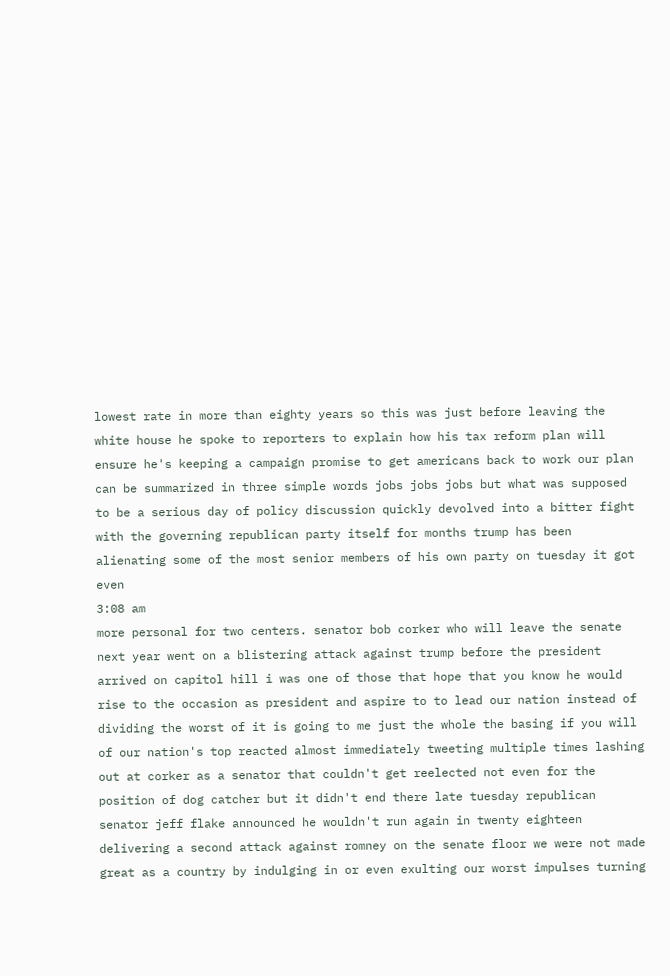lowest rate in more than eighty years so this was just before leaving the white house he spoke to reporters to explain how his tax reform plan will ensure he's keeping a campaign promise to get americans back to work our plan can be summarized in three simple words jobs jobs jobs but what was supposed to be a serious day of policy discussion quickly devolved into a bitter fight with the governing republican party itself for months trump has been alienating some of the most senior members of his own party on tuesday it got even
3:08 am
more personal for two centers. senator bob corker who will leave the senate next year went on a blistering attack against trump before the president arrived on capitol hill i was one of those that hope that you know he would rise to the occasion as president and aspire to to lead our nation instead of dividing the worst of it is going to me just the whole the basing if you will of our nation's top reacted almost immediately tweeting multiple times lashing out at corker as a senator that couldn't get reelected not even for the position of dog catcher but it didn't end there late tuesday republican senator jeff flake announced he wouldn't run again in twenty eighteen delivering a second attack against romney on the senate floor we were not made great as a country by indulging in or even exulting our worst impulses turning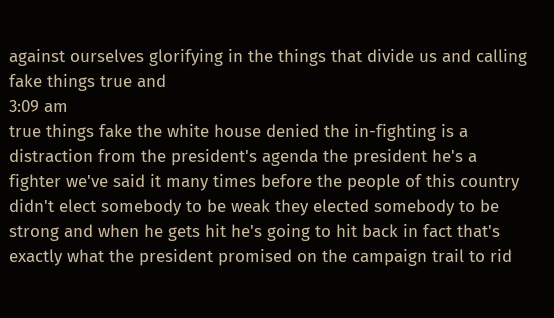against ourselves glorifying in the things that divide us and calling fake things true and
3:09 am
true things fake the white house denied the in-fighting is a distraction from the president's agenda the president he's a fighter we've said it many times before the people of this country didn't elect somebody to be weak they elected somebody to be strong and when he gets hit he's going to hit back in fact that's exactly what the president promised on the campaign trail to rid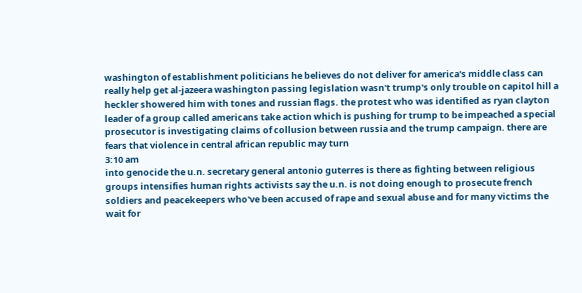washington of establishment politicians he believes do not deliver for america's middle class can really help get al-jazeera washington passing legislation wasn't trump's only trouble on capitol hill a heckler showered him with tones and russian flags. the protest who was identified as ryan clayton leader of a group called americans take action which is pushing for trump to be impeached a special prosecutor is investigating claims of collusion between russia and the trump campaign. there are fears that violence in central african republic may turn
3:10 am
into genocide the u.n. secretary general antonio guterres is there as fighting between religious groups intensifies human rights activists say the u.n. is not doing enough to prosecute french soldiers and peacekeepers who've been accused of rape and sexual abuse and for many victims the wait for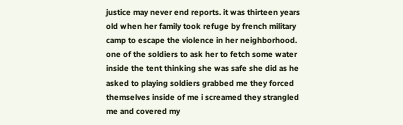justice may never end reports. it was thirteen years old when her family took refuge by french military camp to escape the violence in her neighborhood. one of the soldiers to ask her to fetch some water inside the tent thinking she was safe she did as he asked to playing soldiers grabbed me they forced themselves inside of me i screamed they strangled me and covered my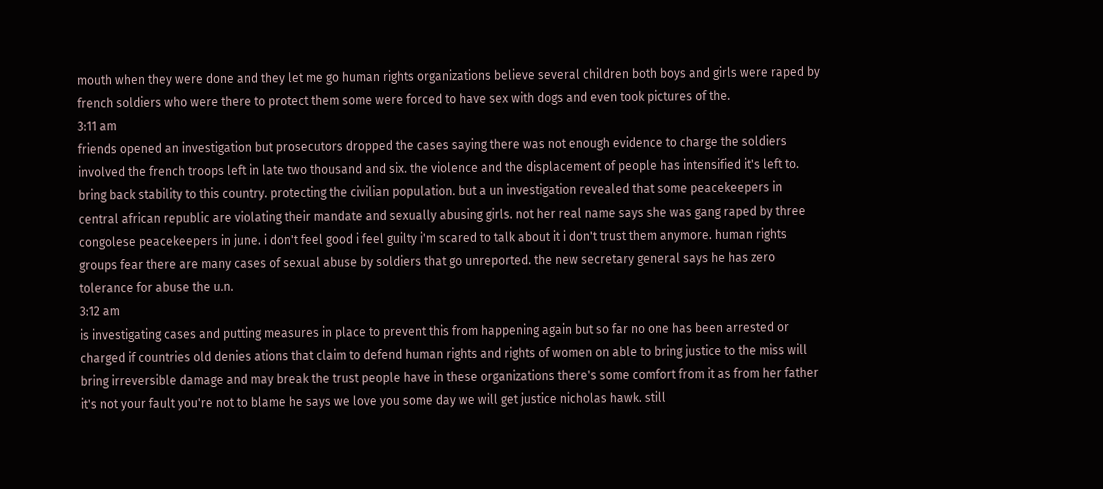mouth when they were done and they let me go human rights organizations believe several children both boys and girls were raped by french soldiers who were there to protect them some were forced to have sex with dogs and even took pictures of the.
3:11 am
friends opened an investigation but prosecutors dropped the cases saying there was not enough evidence to charge the soldiers involved the french troops left in late two thousand and six. the violence and the displacement of people has intensified it's left to. bring back stability to this country. protecting the civilian population. but a un investigation revealed that some peacekeepers in central african republic are violating their mandate and sexually abusing girls. not her real name says she was gang raped by three congolese peacekeepers in june. i don't feel good i feel guilty i'm scared to talk about it i don't trust them anymore. human rights groups fear there are many cases of sexual abuse by soldiers that go unreported. the new secretary general says he has zero tolerance for abuse the u.n.
3:12 am
is investigating cases and putting measures in place to prevent this from happening again but so far no one has been arrested or charged if countries old denies ations that claim to defend human rights and rights of women on able to bring justice to the miss will bring irreversible damage and may break the trust people have in these organizations there's some comfort from it as from her father it's not your fault you're not to blame he says we love you some day we will get justice nicholas hawk. still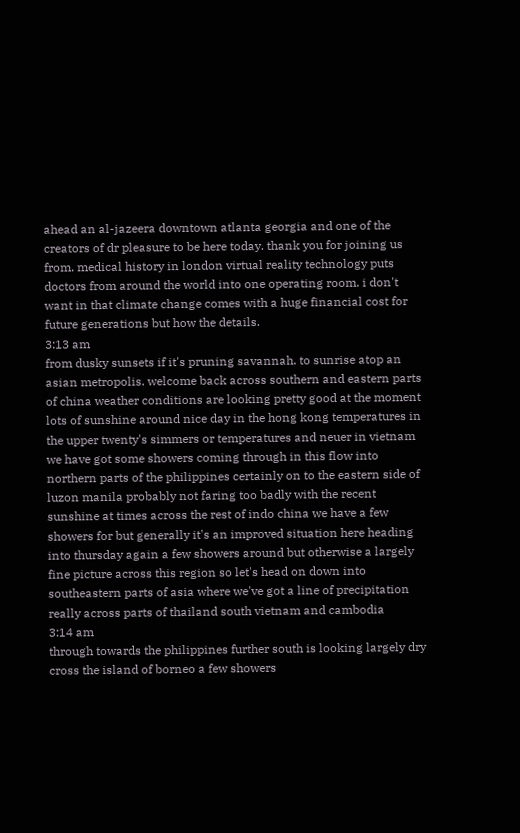ahead an al-jazeera downtown atlanta georgia and one of the creators of dr pleasure to be here today. thank you for joining us from. medical history in london virtual reality technology puts doctors from around the world into one operating room. i don't want in that climate change comes with a huge financial cost for future generations but how the details.
3:13 am
from dusky sunsets if it's pruning savannah. to sunrise atop an asian metropolis. welcome back across southern and eastern parts of china weather conditions are looking pretty good at the moment lots of sunshine around nice day in the hong kong temperatures in the upper twenty's simmers or temperatures and neuer in vietnam we have got some showers coming through in this flow into northern parts of the philippines certainly on to the eastern side of luzon manila probably not faring too badly with the recent sunshine at times across the rest of indo china we have a few showers for but generally it's an improved situation here heading into thursday again a few showers around but otherwise a largely fine picture across this region so let's head on down into southeastern parts of asia where we've got a line of precipitation really across parts of thailand south vietnam and cambodia
3:14 am
through towards the philippines further south is looking largely dry cross the island of borneo a few showers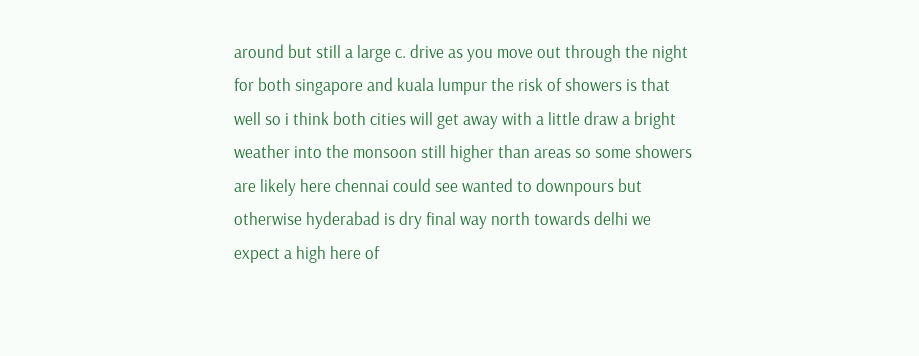around but still a large c. drive as you move out through the night for both singapore and kuala lumpur the risk of showers is that well so i think both cities will get away with a little draw a bright weather into the monsoon still higher than areas so some showers are likely here chennai could see wanted to downpours but otherwise hyderabad is dry final way north towards delhi we expect a high here of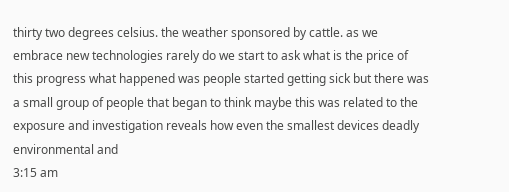thirty two degrees celsius. the weather sponsored by cattle. as we embrace new technologies rarely do we start to ask what is the price of this progress what happened was people started getting sick but there was a small group of people that began to think maybe this was related to the exposure and investigation reveals how even the smallest devices deadly environmental and
3:15 am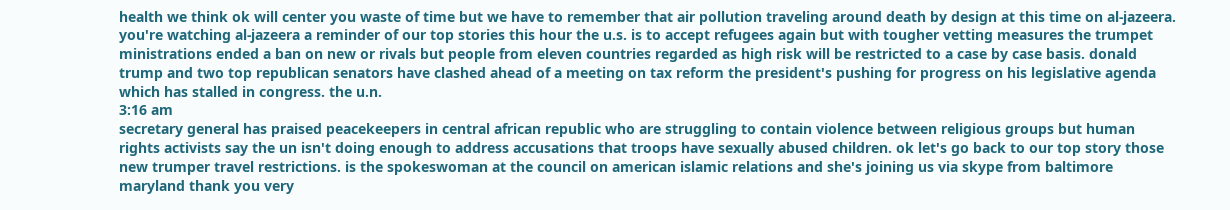health we think ok will center you waste of time but we have to remember that air pollution traveling around death by design at this time on al-jazeera. you're watching al-jazeera a reminder of our top stories this hour the u.s. is to accept refugees again but with tougher vetting measures the trumpet ministrations ended a ban on new or rivals but people from eleven countries regarded as high risk will be restricted to a case by case basis. donald trump and two top republican senators have clashed ahead of a meeting on tax reform the president's pushing for progress on his legislative agenda which has stalled in congress. the u.n.
3:16 am
secretary general has praised peacekeepers in central african republic who are struggling to contain violence between religious groups but human rights activists say the un isn't doing enough to address accusations that troops have sexually abused children. ok let's go back to our top story those new trumper travel restrictions. is the spokeswoman at the council on american islamic relations and she's joining us via skype from baltimore maryland thank you very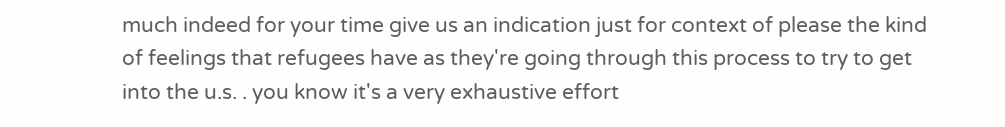much indeed for your time give us an indication just for context of please the kind of feelings that refugees have as they're going through this process to try to get into the u.s. . you know it's a very exhaustive effort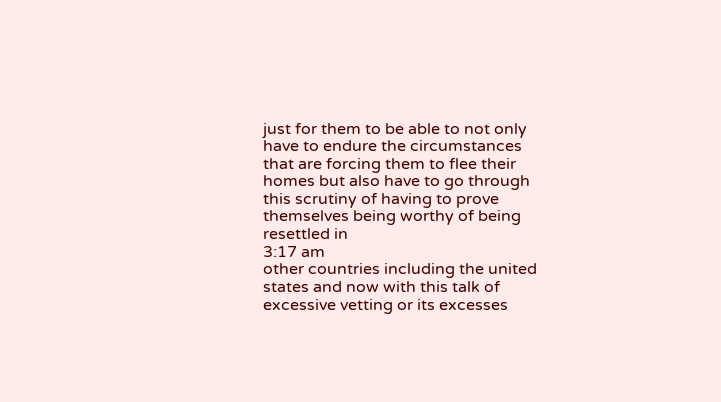just for them to be able to not only have to endure the circumstances that are forcing them to flee their homes but also have to go through this scrutiny of having to prove themselves being worthy of being resettled in
3:17 am
other countries including the united states and now with this talk of excessive vetting or its excesses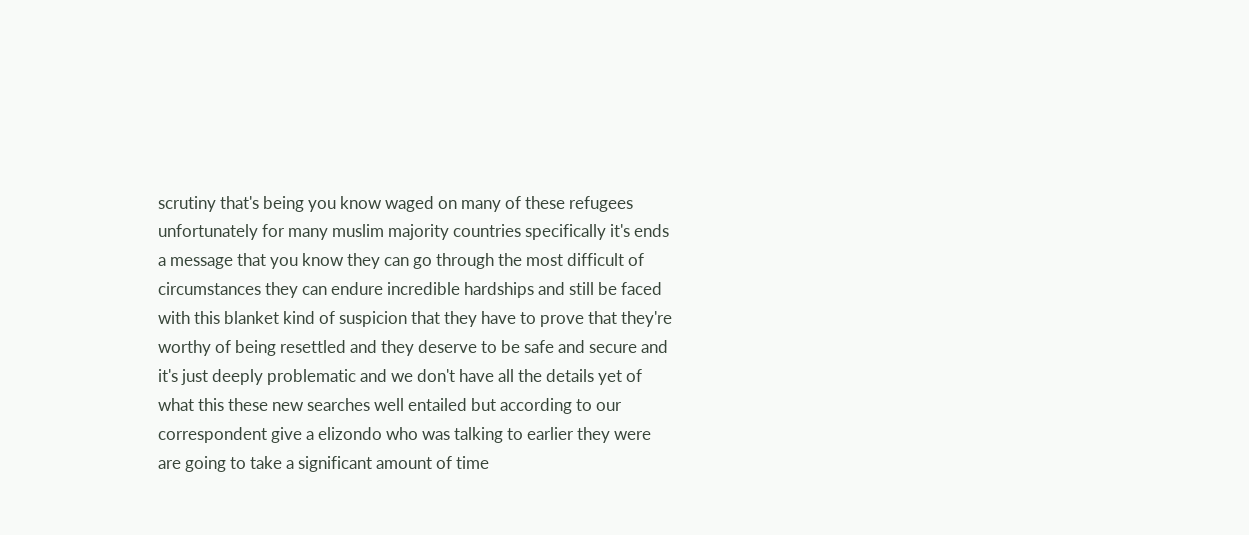scrutiny that's being you know waged on many of these refugees unfortunately for many muslim majority countries specifically it's ends a message that you know they can go through the most difficult of circumstances they can endure incredible hardships and still be faced with this blanket kind of suspicion that they have to prove that they're worthy of being resettled and they deserve to be safe and secure and it's just deeply problematic and we don't have all the details yet of what this these new searches well entailed but according to our correspondent give a elizondo who was talking to earlier they were are going to take a significant amount of time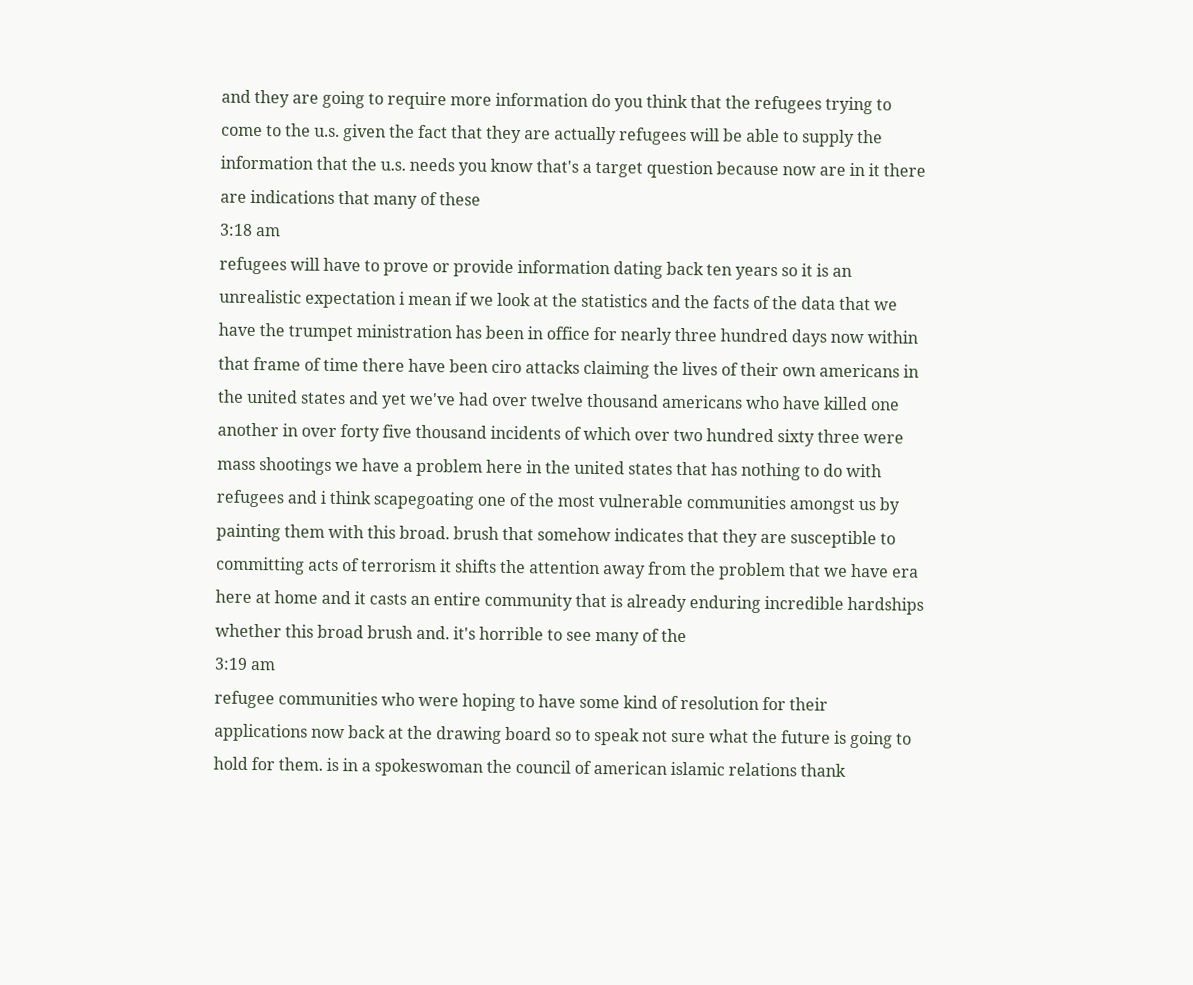and they are going to require more information do you think that the refugees trying to come to the u.s. given the fact that they are actually refugees will be able to supply the information that the u.s. needs you know that's a target question because now are in it there are indications that many of these
3:18 am
refugees will have to prove or provide information dating back ten years so it is an unrealistic expectation i mean if we look at the statistics and the facts of the data that we have the trumpet ministration has been in office for nearly three hundred days now within that frame of time there have been ciro attacks claiming the lives of their own americans in the united states and yet we've had over twelve thousand americans who have killed one another in over forty five thousand incidents of which over two hundred sixty three were mass shootings we have a problem here in the united states that has nothing to do with refugees and i think scapegoating one of the most vulnerable communities amongst us by painting them with this broad. brush that somehow indicates that they are susceptible to committing acts of terrorism it shifts the attention away from the problem that we have era here at home and it casts an entire community that is already enduring incredible hardships whether this broad brush and. it's horrible to see many of the
3:19 am
refugee communities who were hoping to have some kind of resolution for their applications now back at the drawing board so to speak not sure what the future is going to hold for them. is in a spokeswoman the council of american islamic relations thank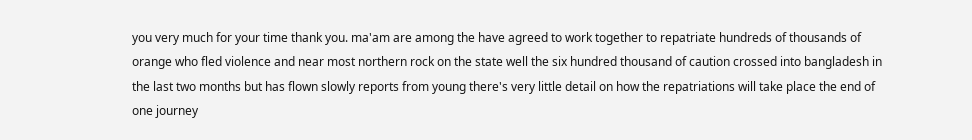you very much for your time thank you. ma'am are among the have agreed to work together to repatriate hundreds of thousands of orange who fled violence and near most northern rock on the state well the six hundred thousand of caution crossed into bangladesh in the last two months but has flown slowly reports from young there's very little detail on how the repatriations will take place the end of one journey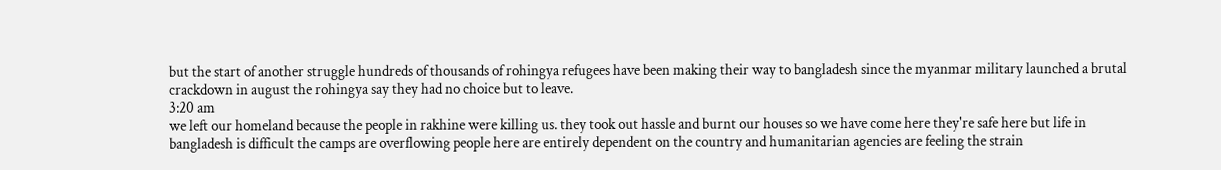but the start of another struggle hundreds of thousands of rohingya refugees have been making their way to bangladesh since the myanmar military launched a brutal crackdown in august the rohingya say they had no choice but to leave.
3:20 am
we left our homeland because the people in rakhine were killing us. they took out hassle and burnt our houses so we have come here they're safe here but life in bangladesh is difficult the camps are overflowing people here are entirely dependent on the country and humanitarian agencies are feeling the strain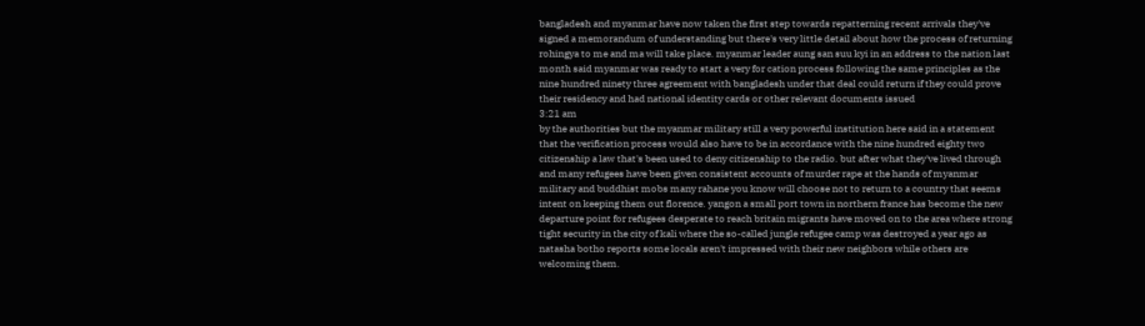bangladesh and myanmar have now taken the first step towards repatterning recent arrivals they've signed a memorandum of understanding but there's very little detail about how the process of returning rohingya to me and ma will take place. myanmar leader aung san suu kyi in an address to the nation last month said myanmar was ready to start a very for cation process following the same principles as the nine hundred ninety three agreement with bangladesh under that deal could return if they could prove their residency and had national identity cards or other relevant documents issued
3:21 am
by the authorities but the myanmar military still a very powerful institution here said in a statement that the verification process would also have to be in accordance with the nine hundred eighty two citizenship a law that's been used to deny citizenship to the radio. but after what they've lived through and many refugees have been given consistent accounts of murder rape at the hands of myanmar military and buddhist mobs many rahane you know will choose not to return to a country that seems intent on keeping them out florence. yangon a small port town in northern france has become the new departure point for refugees desperate to reach britain migrants have moved on to the area where strong tight security in the city of kali where the so-called jungle refugee camp was destroyed a year ago as natasha botho reports some locals aren't impressed with their new neighbors while others are welcoming them.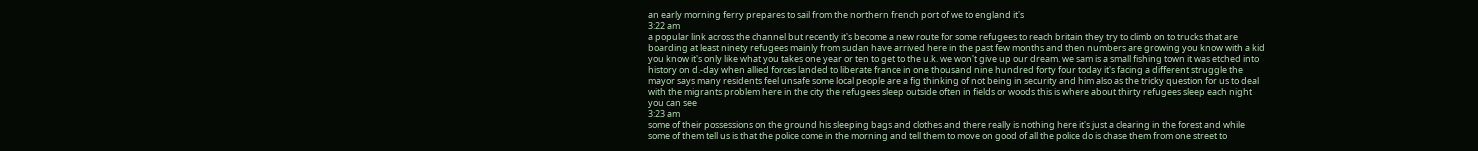an early morning ferry prepares to sail from the northern french port of we to england it's
3:22 am
a popular link across the channel but recently it's become a new route for some refugees to reach britain they try to climb on to trucks that are boarding at least ninety refugees mainly from sudan have arrived here in the past few months and then numbers are growing you know with a kid you know it's only like what you takes one year or ten to get to the u.k. we won't give up our dream. we sam is a small fishing town it was etched into history on d.-day when allied forces landed to liberate france in one thousand nine hundred forty four today it's facing a different struggle the mayor says many residents feel unsafe some local people are a fig thinking of not being in security and him also as the tricky question for us to deal with the migrants problem here in the city the refugees sleep outside often in fields or woods this is where about thirty refugees sleep each night you can see
3:23 am
some of their possessions on the ground his sleeping bags and clothes and there really is nothing here it's just a clearing in the forest and while some of them tell us is that the police come in the morning and tell them to move on good of all the police do is chase them from one street to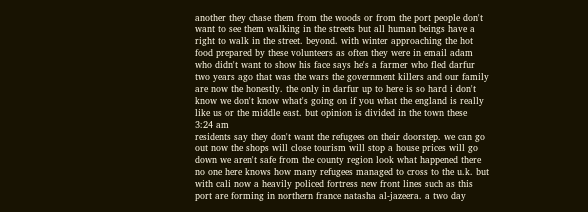another they chase them from the woods or from the port people don't want to see them walking in the streets but all human beings have a right to walk in the street. beyond. with winter approaching the hot food prepared by these volunteers as often they were in email adam who didn't want to show his face says he's a farmer who fled darfur two years ago that was the wars the government killers and our family are now the honestly. the only in darfur up to here is so hard i don't know we don't know what's going on if you what the england is really like us or the middle east. but opinion is divided in the town these
3:24 am
residents say they don't want the refugees on their doorstep. we can go out now the shops will close tourism will stop a house prices will go down we aren't safe from the county region look what happened there no one here knows how many refugees managed to cross to the u.k. but with cali now a heavily policed fortress new front lines such as this port are forming in northern france natasha al-jazeera. a two day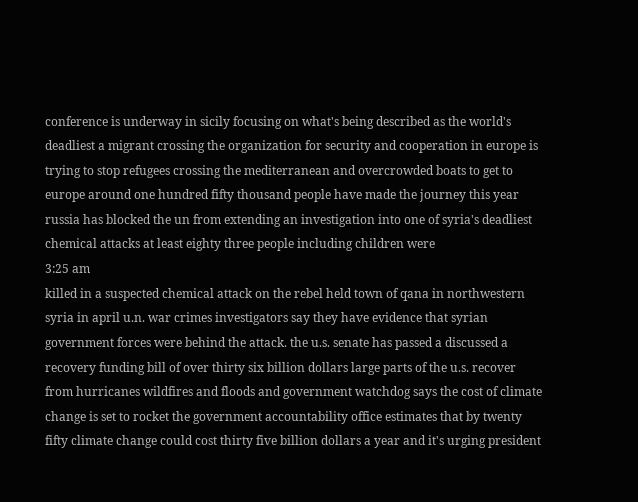conference is underway in sicily focusing on what's being described as the world's deadliest a migrant crossing the organization for security and cooperation in europe is trying to stop refugees crossing the mediterranean and overcrowded boats to get to europe around one hundred fifty thousand people have made the journey this year russia has blocked the un from extending an investigation into one of syria's deadliest chemical attacks at least eighty three people including children were
3:25 am
killed in a suspected chemical attack on the rebel held town of qana in northwestern syria in april u.n. war crimes investigators say they have evidence that syrian government forces were behind the attack. the u.s. senate has passed a discussed a recovery funding bill of over thirty six billion dollars large parts of the u.s. recover from hurricanes wildfires and floods and government watchdog says the cost of climate change is set to rocket the government accountability office estimates that by twenty fifty climate change could cost thirty five billion dollars a year and it's urging president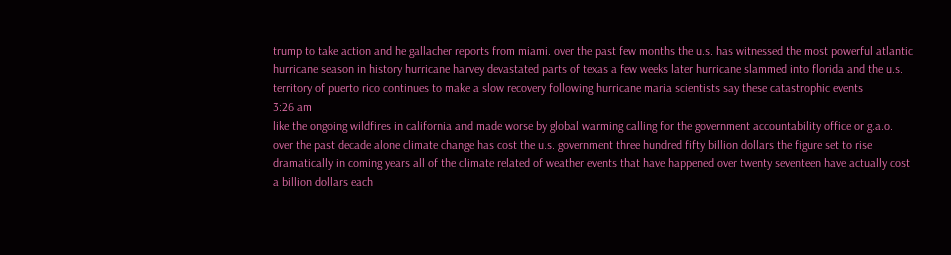trump to take action and he gallacher reports from miami. over the past few months the u.s. has witnessed the most powerful atlantic hurricane season in history hurricane harvey devastated parts of texas a few weeks later hurricane slammed into florida and the u.s. territory of puerto rico continues to make a slow recovery following hurricane maria scientists say these catastrophic events
3:26 am
like the ongoing wildfires in california and made worse by global warming calling for the government accountability office or g.a.o. over the past decade alone climate change has cost the u.s. government three hundred fifty billion dollars the figure set to rise dramatically in coming years all of the climate related of weather events that have happened over twenty seventeen have actually cost a billion dollars each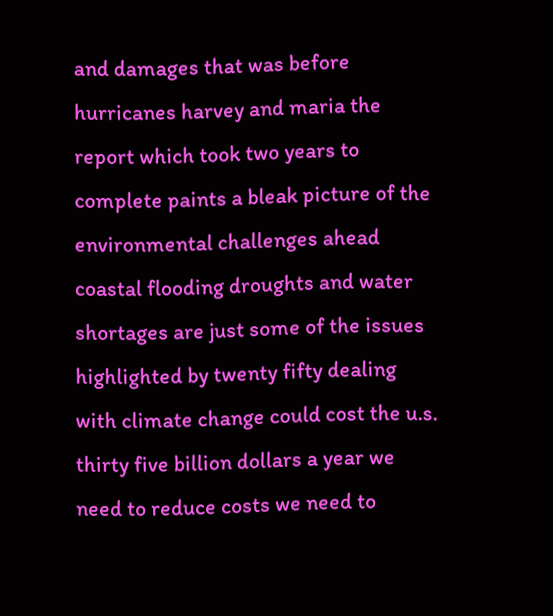and damages that was before hurricanes harvey and maria the report which took two years to complete paints a bleak picture of the environmental challenges ahead coastal flooding droughts and water shortages are just some of the issues highlighted by twenty fifty dealing with climate change could cost the u.s. thirty five billion dollars a year we need to reduce costs we need to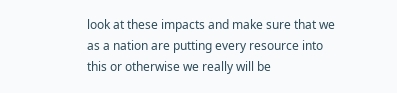look at these impacts and make sure that we as a nation are putting every resource into this or otherwise we really will be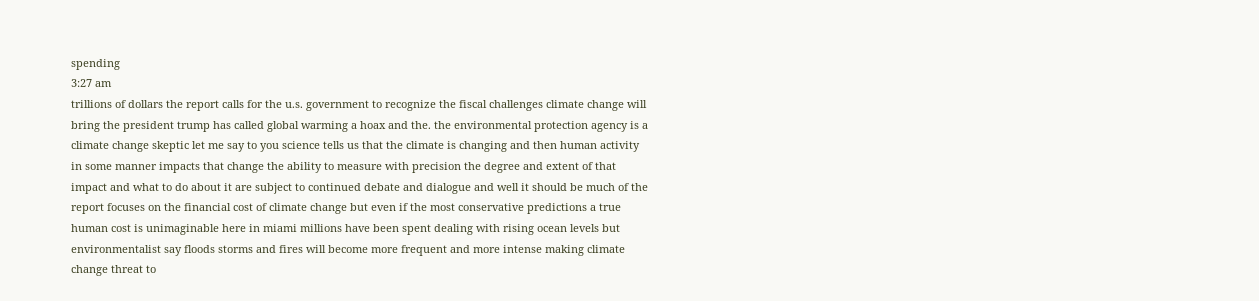spending
3:27 am
trillions of dollars the report calls for the u.s. government to recognize the fiscal challenges climate change will bring the president trump has called global warming a hoax and the. the environmental protection agency is a climate change skeptic let me say to you science tells us that the climate is changing and then human activity in some manner impacts that change the ability to measure with precision the degree and extent of that impact and what to do about it are subject to continued debate and dialogue and well it should be much of the report focuses on the financial cost of climate change but even if the most conservative predictions a true human cost is unimaginable here in miami millions have been spent dealing with rising ocean levels but environmentalist say floods storms and fires will become more frequent and more intense making climate change threat to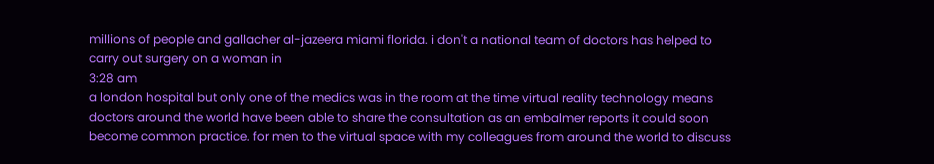millions of people and gallacher al-jazeera miami florida. i don't a national team of doctors has helped to carry out surgery on a woman in
3:28 am
a london hospital but only one of the medics was in the room at the time virtual reality technology means doctors around the world have been able to share the consultation as an embalmer reports it could soon become common practice. for men to the virtual space with my colleagues from around the world to discuss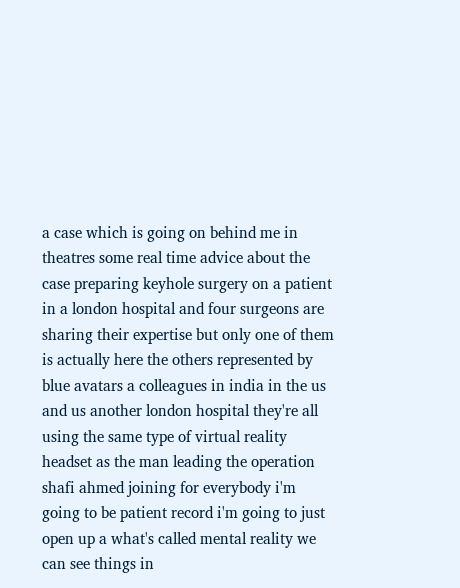a case which is going on behind me in theatres some real time advice about the case preparing keyhole surgery on a patient in a london hospital and four surgeons are sharing their expertise but only one of them is actually here the others represented by blue avatars a colleagues in india in the us and us another london hospital they're all using the same type of virtual reality headset as the man leading the operation shafi ahmed joining for everybody i'm going to be patient record i'm going to just open up a what's called mental reality we can see things in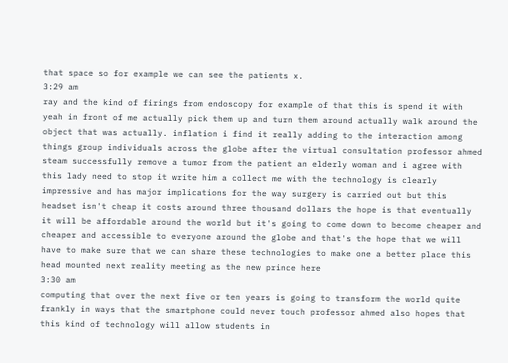that space so for example we can see the patients x.
3:29 am
ray and the kind of firings from endoscopy for example of that this is spend it with yeah in front of me actually pick them up and turn them around actually walk around the object that was actually. inflation i find it really adding to the interaction among things group individuals across the globe after the virtual consultation professor ahmed steam successfully remove a tumor from the patient an elderly woman and i agree with this lady need to stop it write him a collect me with the technology is clearly impressive and has major implications for the way surgery is carried out but this headset isn't cheap it costs around three thousand dollars the hope is that eventually it will be affordable around the world but it's going to come down to become cheaper and cheaper and accessible to everyone around the globe and that's the hope that we will have to make sure that we can share these technologies to make one a better place this head mounted next reality meeting as the new prince here
3:30 am
computing that over the next five or ten years is going to transform the world quite frankly in ways that the smartphone could never touch professor ahmed also hopes that this kind of technology will allow students in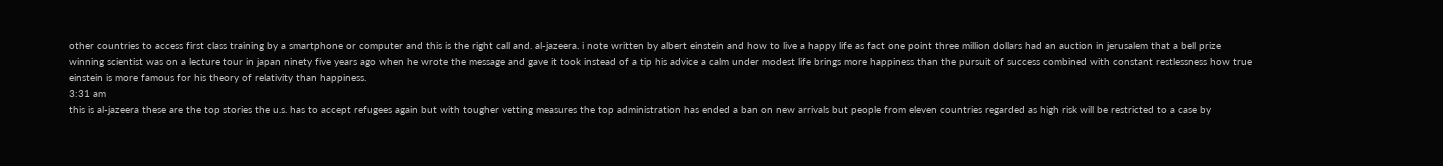other countries to access first class training by a smartphone or computer and this is the right call and. al-jazeera. i note written by albert einstein and how to live a happy life as fact one point three million dollars had an auction in jerusalem that a bell prize winning scientist was on a lecture tour in japan ninety five years ago when he wrote the message and gave it took instead of a tip his advice a calm under modest life brings more happiness than the pursuit of success combined with constant restlessness how true einstein is more famous for his theory of relativity than happiness.
3:31 am
this is al-jazeera these are the top stories the u.s. has to accept refugees again but with tougher vetting measures the top administration has ended a ban on new arrivals but people from eleven countries regarded as high risk will be restricted to a case by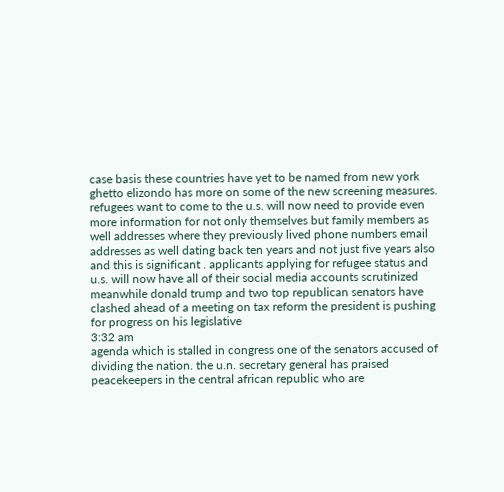case basis these countries have yet to be named from new york ghetto elizondo has more on some of the new screening measures. refugees want to come to the u.s. will now need to provide even more information for not only themselves but family members as well addresses where they previously lived phone numbers email addresses as well dating back ten years and not just five years also and this is significant . applicants applying for refugee status and u.s. will now have all of their social media accounts scrutinized meanwhile donald trump and two top republican senators have clashed ahead of a meeting on tax reform the president is pushing for progress on his legislative
3:32 am
agenda which is stalled in congress one of the senators accused of dividing the nation. the u.n. secretary general has praised peacekeepers in the central african republic who are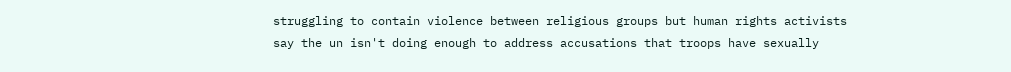struggling to contain violence between religious groups but human rights activists say the un isn't doing enough to address accusations that troops have sexually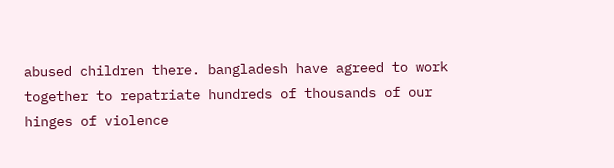abused children there. bangladesh have agreed to work together to repatriate hundreds of thousands of our hinges of violence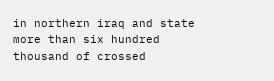in northern iraq and state more than six hundred thousand of crossed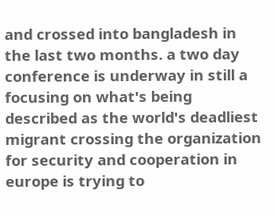and crossed into bangladesh in the last two months. a two day conference is underway in still a focusing on what's being described as the world's deadliest migrant crossing the organization for security and cooperation in europe is trying to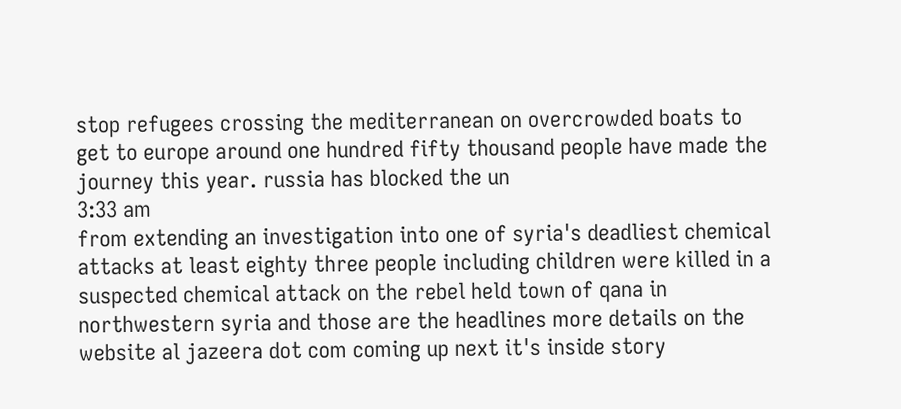stop refugees crossing the mediterranean on overcrowded boats to get to europe around one hundred fifty thousand people have made the journey this year. russia has blocked the un
3:33 am
from extending an investigation into one of syria's deadliest chemical attacks at least eighty three people including children were killed in a suspected chemical attack on the rebel held town of qana in northwestern syria and those are the headlines more details on the website al jazeera dot com coming up next it's inside story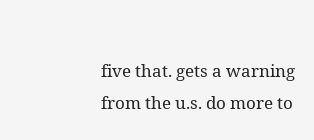five that. gets a warning from the u.s. do more to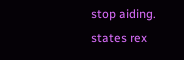stop aiding. states rex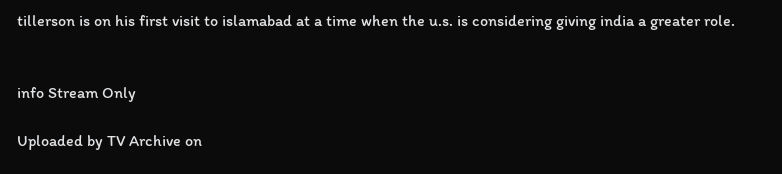tillerson is on his first visit to islamabad at a time when the u.s. is considering giving india a greater role.


info Stream Only

Uploaded by TV Archive on